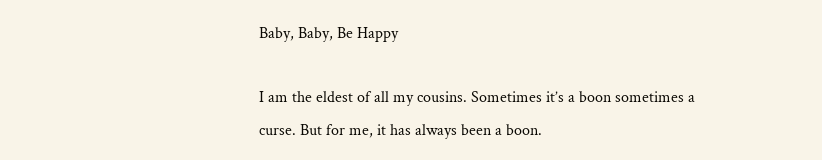Baby, Baby, Be Happy

I am the eldest of all my cousins. Sometimes it’s a boon sometimes a curse. But for me, it has always been a boon.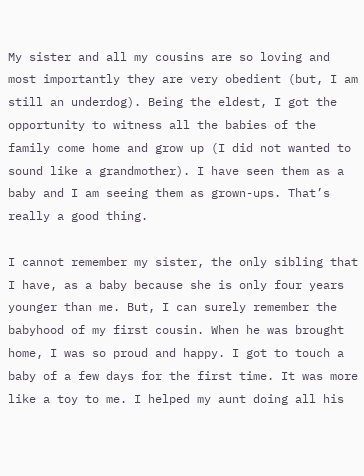My sister and all my cousins are so loving and most importantly they are very obedient (but, I am still an underdog). Being the eldest, I got the opportunity to witness all the babies of the family come home and grow up (I did not wanted to sound like a grandmother). I have seen them as a baby and I am seeing them as grown-ups. That’s really a good thing.

I cannot remember my sister, the only sibling that I have, as a baby because she is only four years younger than me. But, I can surely remember the babyhood of my first cousin. When he was brought home, I was so proud and happy. I got to touch a baby of a few days for the first time. It was more like a toy to me. I helped my aunt doing all his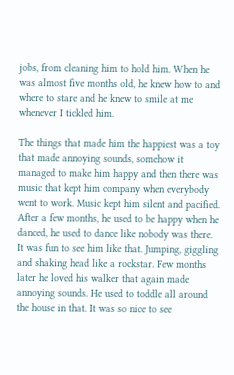jobs, from cleaning him to hold him. When he was almost five months old, he knew how to and where to stare and he knew to smile at me whenever I tickled him.

The things that made him the happiest was a toy that made annoying sounds, somehow it managed to make him happy and then there was music that kept him company when everybody went to work. Music kept him silent and pacified. After a few months, he used to be happy when he danced, he used to dance like nobody was there. It was fun to see him like that. Jumping, giggling and shaking head like a rockstar. Few months later he loved his walker that again made annoying sounds. He used to toddle all around the house in that. It was so nice to see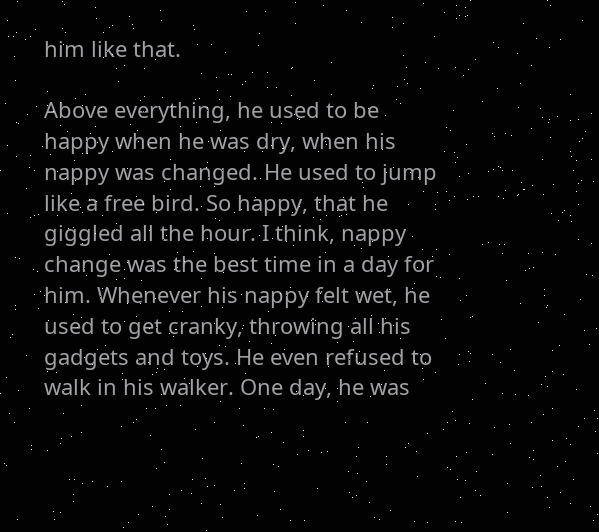him like that.

Above everything, he used to be happy when he was dry, when his nappy was changed. He used to jump like a free bird. So happy, that he giggled all the hour. I think, nappy change was the best time in a day for him. Whenever his nappy felt wet, he used to get cranky, throwing all his gadgets and toys. He even refused to walk in his walker. One day, he was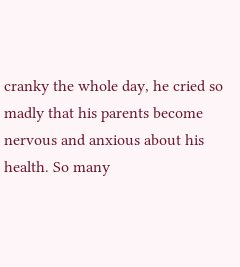cranky the whole day, he cried so madly that his parents become nervous and anxious about his health. So many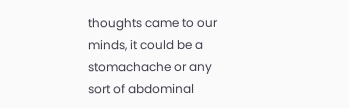thoughts came to our minds, it could be a stomachache or any sort of abdominal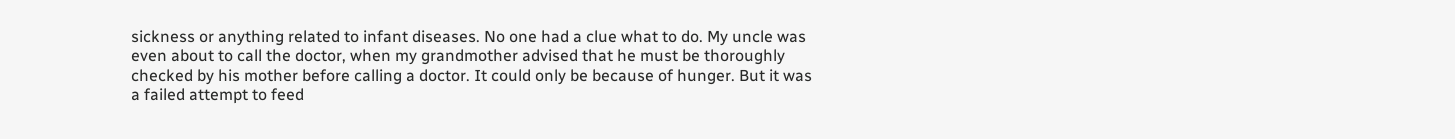sickness or anything related to infant diseases. No one had a clue what to do. My uncle was even about to call the doctor, when my grandmother advised that he must be thoroughly checked by his mother before calling a doctor. It could only be because of hunger. But it was a failed attempt to feed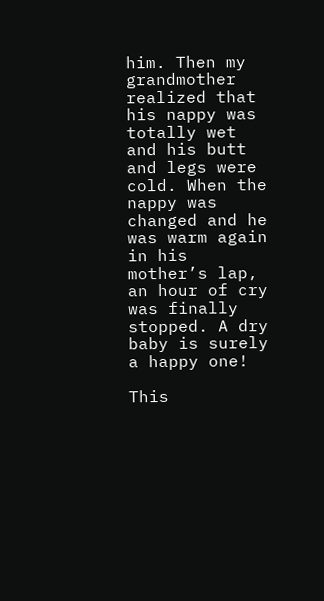him. Then my grandmother realized that his nappy was totally wet and his butt and legs were cold. When the nappy was changed and he was warm again in his mother’s lap, an hour of cry was finally stopped. A dry baby is surely a happy one!

This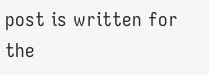post is written for the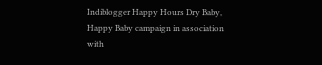Indiblogger Happy Hours Dry Baby, Happy Baby campaign in association with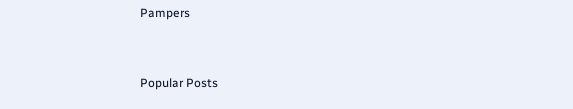Pampers


Popular Posts